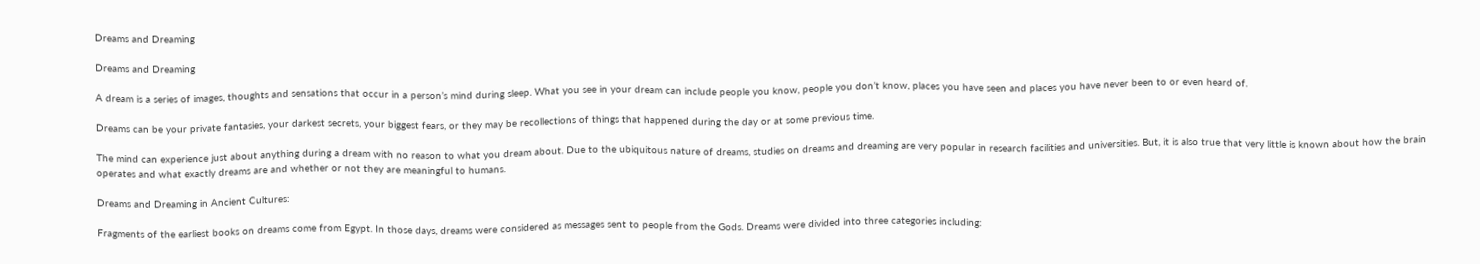Dreams and Dreaming

Dreams and Dreaming

A dream is a series of images, thoughts and sensations that occur in a person’s mind during sleep. What you see in your dream can include people you know, people you don’t know, places you have seen and places you have never been to or even heard of.

Dreams can be your private fantasies, your darkest secrets, your biggest fears, or they may be recollections of things that happened during the day or at some previous time.

The mind can experience just about anything during a dream with no reason to what you dream about. Due to the ubiquitous nature of dreams, studies on dreams and dreaming are very popular in research facilities and universities. But, it is also true that very little is known about how the brain operates and what exactly dreams are and whether or not they are meaningful to humans.

Dreams and Dreaming in Ancient Cultures:

Fragments of the earliest books on dreams come from Egypt. In those days, dreams were considered as messages sent to people from the Gods. Dreams were divided into three categories including: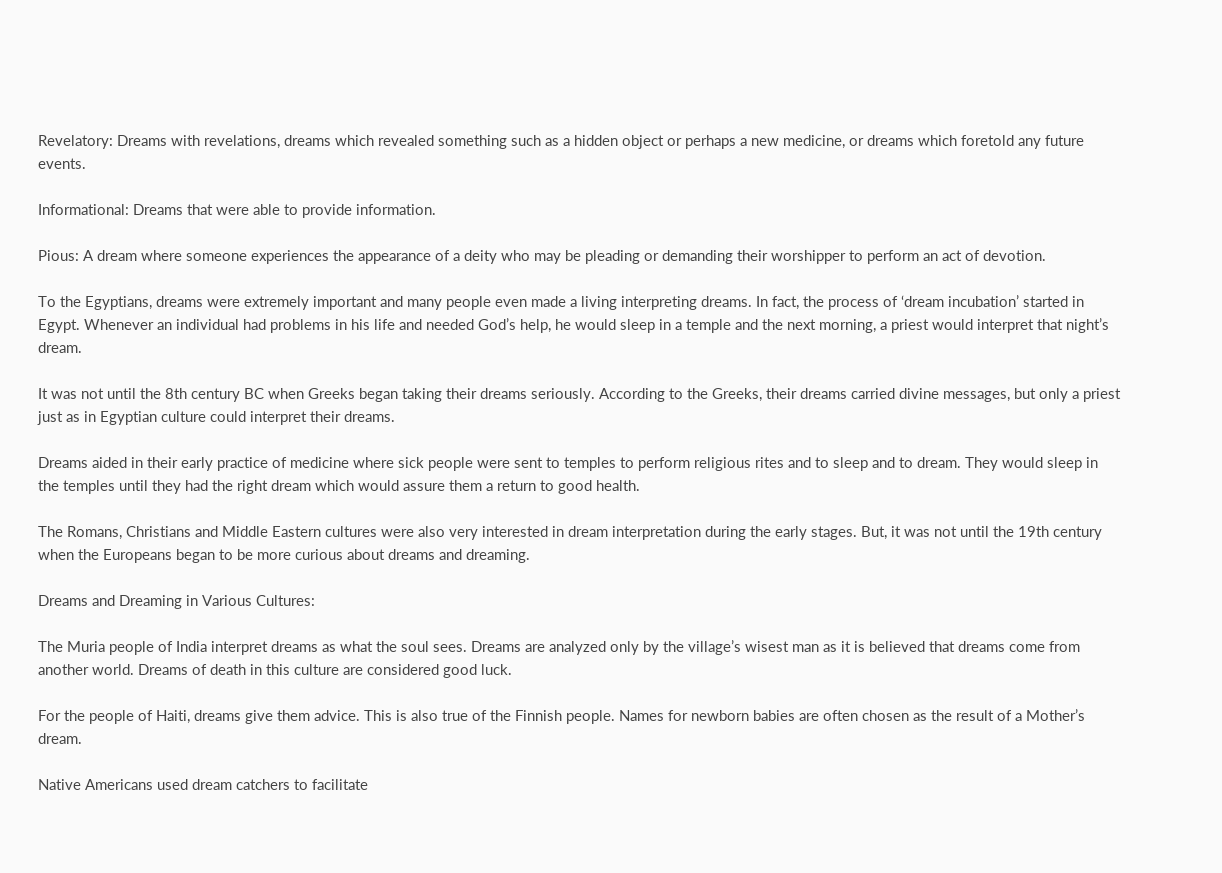Revelatory: Dreams with revelations, dreams which revealed something such as a hidden object or perhaps a new medicine, or dreams which foretold any future events.

Informational: Dreams that were able to provide information.

Pious: A dream where someone experiences the appearance of a deity who may be pleading or demanding their worshipper to perform an act of devotion.

To the Egyptians, dreams were extremely important and many people even made a living interpreting dreams. In fact, the process of ‘dream incubation’ started in Egypt. Whenever an individual had problems in his life and needed God’s help, he would sleep in a temple and the next morning, a priest would interpret that night’s dream.

It was not until the 8th century BC when Greeks began taking their dreams seriously. According to the Greeks, their dreams carried divine messages, but only a priest just as in Egyptian culture could interpret their dreams.

Dreams aided in their early practice of medicine where sick people were sent to temples to perform religious rites and to sleep and to dream. They would sleep in the temples until they had the right dream which would assure them a return to good health.

The Romans, Christians and Middle Eastern cultures were also very interested in dream interpretation during the early stages. But, it was not until the 19th century when the Europeans began to be more curious about dreams and dreaming.

Dreams and Dreaming in Various Cultures:

The Muria people of India interpret dreams as what the soul sees. Dreams are analyzed only by the village’s wisest man as it is believed that dreams come from another world. Dreams of death in this culture are considered good luck.

For the people of Haiti, dreams give them advice. This is also true of the Finnish people. Names for newborn babies are often chosen as the result of a Mother’s dream.

Native Americans used dream catchers to facilitate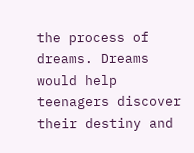the process of dreams. Dreams would help teenagers discover their destiny and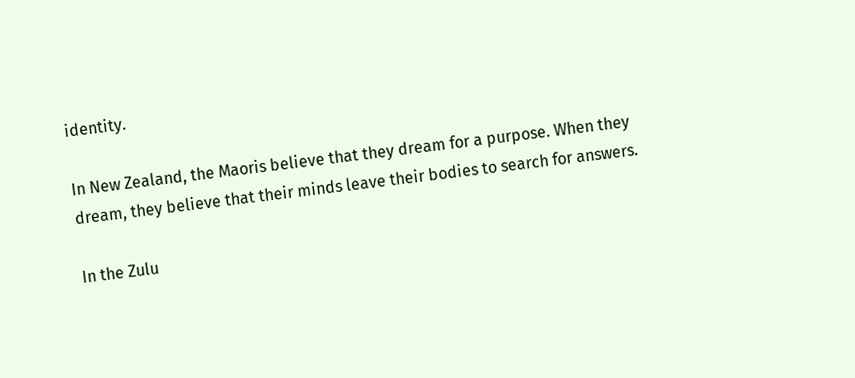identity.

In New Zealand, the Maoris believe that they dream for a purpose. When they dream, they believe that their minds leave their bodies to search for answers.

In the Zulu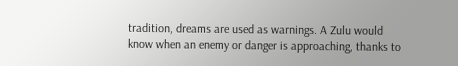tradition, dreams are used as warnings. A Zulu would know when an enemy or danger is approaching, thanks to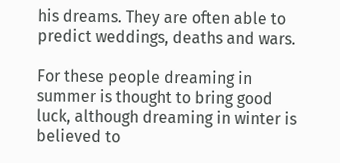his dreams. They are often able to predict weddings, deaths and wars.

For these people dreaming in summer is thought to bring good luck, although dreaming in winter is believed to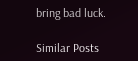bring bad luck.

Similar Posts